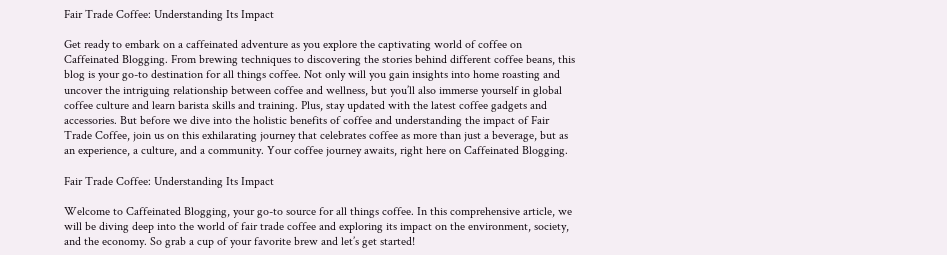Fair Trade Coffee: Understanding Its Impact

Get ready to embark on a caffeinated adventure as you explore the captivating world of coffee on Caffeinated Blogging. From brewing techniques to discovering the stories behind different coffee beans, this blog is your go-to destination for all things coffee. Not only will you gain insights into home roasting and uncover the intriguing relationship between coffee and wellness, but you’ll also immerse yourself in global coffee culture and learn barista skills and training. Plus, stay updated with the latest coffee gadgets and accessories. But before we dive into the holistic benefits of coffee and understanding the impact of Fair Trade Coffee, join us on this exhilarating journey that celebrates coffee as more than just a beverage, but as an experience, a culture, and a community. Your coffee journey awaits, right here on Caffeinated Blogging.

Fair Trade Coffee: Understanding Its Impact

Welcome to Caffeinated Blogging, your go-to source for all things coffee. In this comprehensive article, we will be diving deep into the world of fair trade coffee and exploring its impact on the environment, society, and the economy. So grab a cup of your favorite brew and let’s get started!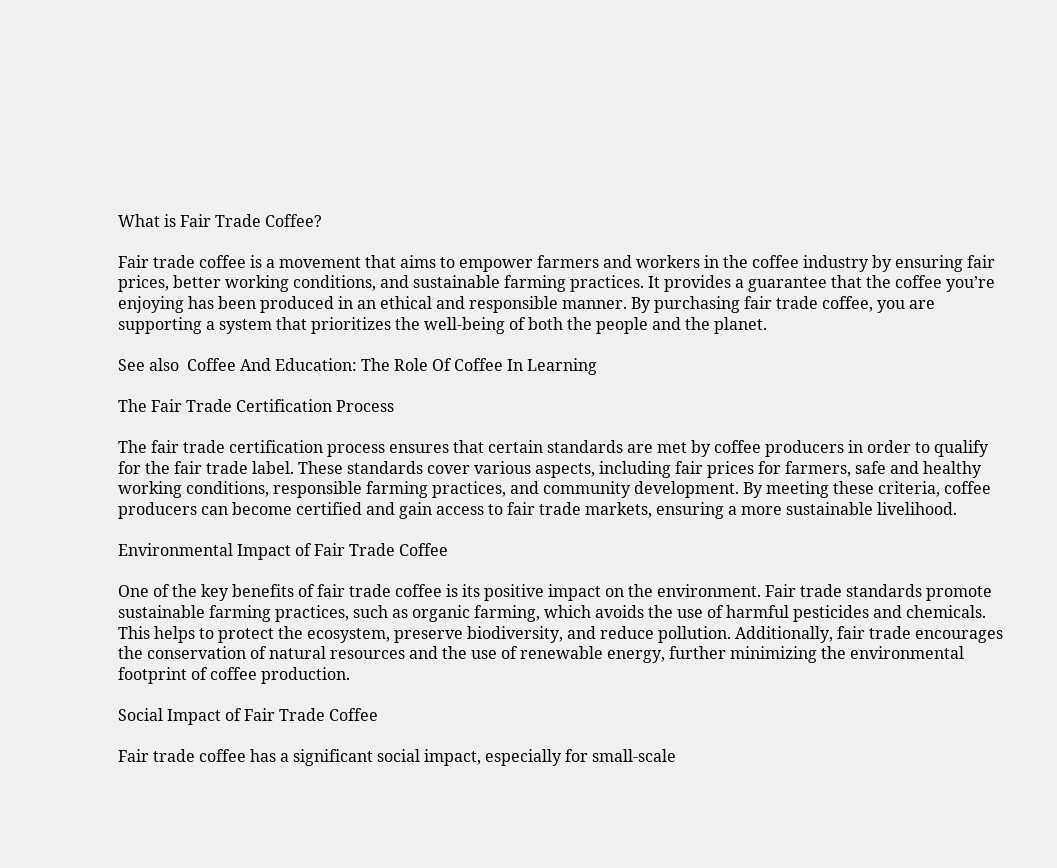What is Fair Trade Coffee?

Fair trade coffee is a movement that aims to empower farmers and workers in the coffee industry by ensuring fair prices, better working conditions, and sustainable farming practices. It provides a guarantee that the coffee you’re enjoying has been produced in an ethical and responsible manner. By purchasing fair trade coffee, you are supporting a system that prioritizes the well-being of both the people and the planet.

See also  Coffee And Education: The Role Of Coffee In Learning

The Fair Trade Certification Process

The fair trade certification process ensures that certain standards are met by coffee producers in order to qualify for the fair trade label. These standards cover various aspects, including fair prices for farmers, safe and healthy working conditions, responsible farming practices, and community development. By meeting these criteria, coffee producers can become certified and gain access to fair trade markets, ensuring a more sustainable livelihood.

Environmental Impact of Fair Trade Coffee

One of the key benefits of fair trade coffee is its positive impact on the environment. Fair trade standards promote sustainable farming practices, such as organic farming, which avoids the use of harmful pesticides and chemicals. This helps to protect the ecosystem, preserve biodiversity, and reduce pollution. Additionally, fair trade encourages the conservation of natural resources and the use of renewable energy, further minimizing the environmental footprint of coffee production.

Social Impact of Fair Trade Coffee

Fair trade coffee has a significant social impact, especially for small-scale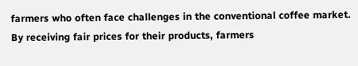farmers who often face challenges in the conventional coffee market. By receiving fair prices for their products, farmers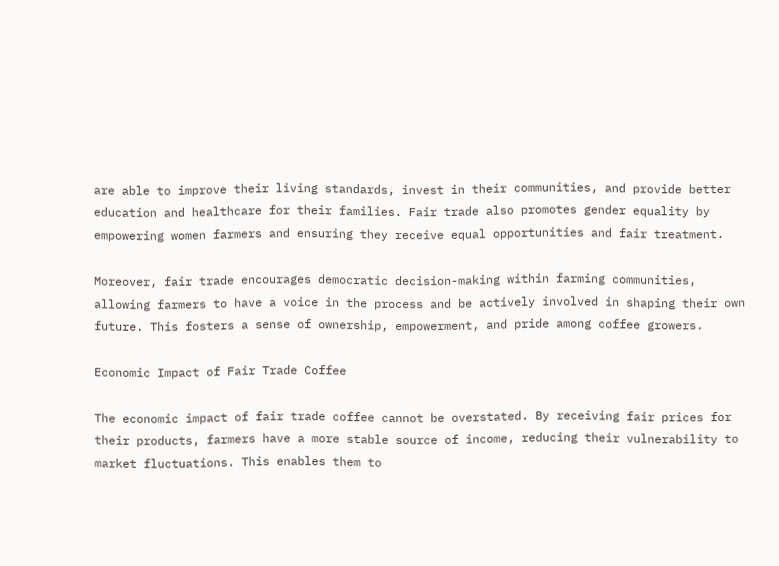are able to improve their living standards, invest in their communities, and provide better education and healthcare for their families. Fair trade also promotes gender equality by empowering women farmers and ensuring they receive equal opportunities and fair treatment.

Moreover, fair trade encourages democratic decision-making within farming communities, allowing farmers to have a voice in the process and be actively involved in shaping their own future. This fosters a sense of ownership, empowerment, and pride among coffee growers.

Economic Impact of Fair Trade Coffee

The economic impact of fair trade coffee cannot be overstated. By receiving fair prices for their products, farmers have a more stable source of income, reducing their vulnerability to market fluctuations. This enables them to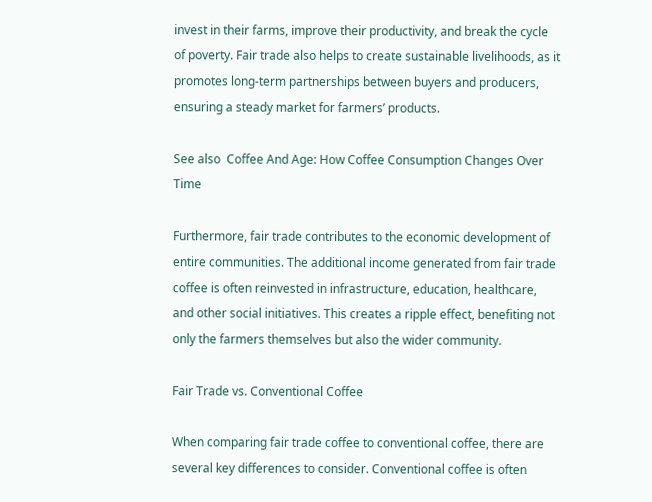invest in their farms, improve their productivity, and break the cycle of poverty. Fair trade also helps to create sustainable livelihoods, as it promotes long-term partnerships between buyers and producers, ensuring a steady market for farmers’ products.

See also  Coffee And Age: How Coffee Consumption Changes Over Time

Furthermore, fair trade contributes to the economic development of entire communities. The additional income generated from fair trade coffee is often reinvested in infrastructure, education, healthcare, and other social initiatives. This creates a ripple effect, benefiting not only the farmers themselves but also the wider community.

Fair Trade vs. Conventional Coffee

When comparing fair trade coffee to conventional coffee, there are several key differences to consider. Conventional coffee is often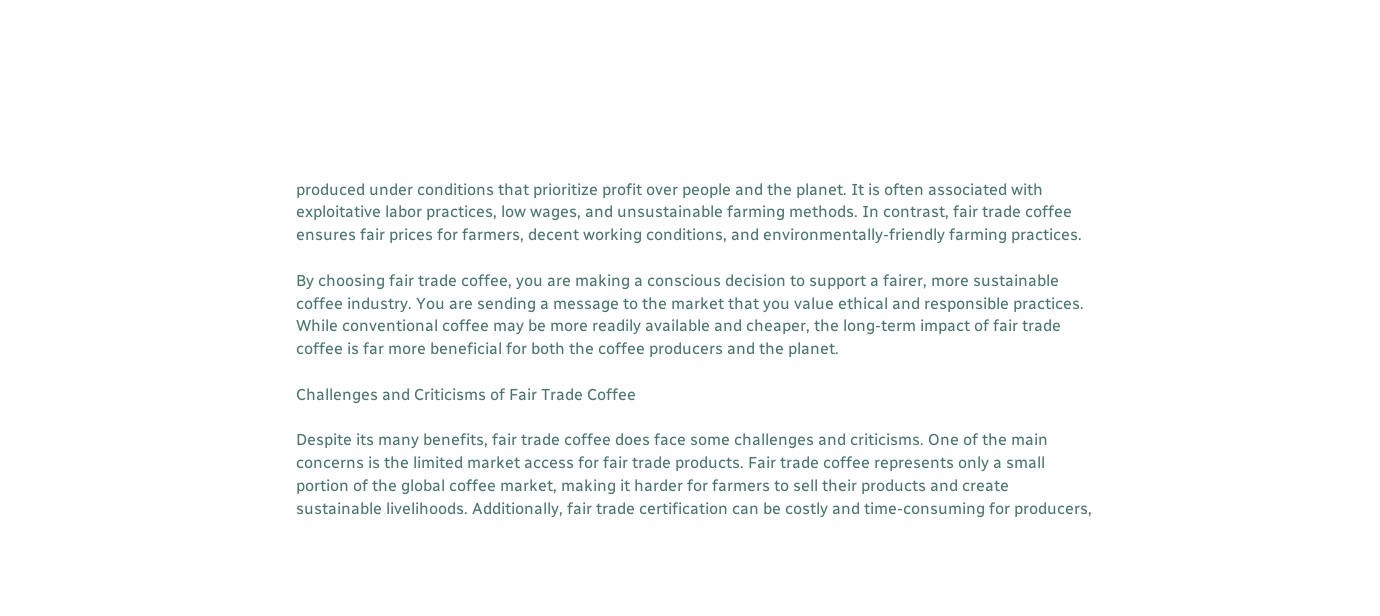produced under conditions that prioritize profit over people and the planet. It is often associated with exploitative labor practices, low wages, and unsustainable farming methods. In contrast, fair trade coffee ensures fair prices for farmers, decent working conditions, and environmentally-friendly farming practices.

By choosing fair trade coffee, you are making a conscious decision to support a fairer, more sustainable coffee industry. You are sending a message to the market that you value ethical and responsible practices. While conventional coffee may be more readily available and cheaper, the long-term impact of fair trade coffee is far more beneficial for both the coffee producers and the planet.

Challenges and Criticisms of Fair Trade Coffee

Despite its many benefits, fair trade coffee does face some challenges and criticisms. One of the main concerns is the limited market access for fair trade products. Fair trade coffee represents only a small portion of the global coffee market, making it harder for farmers to sell their products and create sustainable livelihoods. Additionally, fair trade certification can be costly and time-consuming for producers,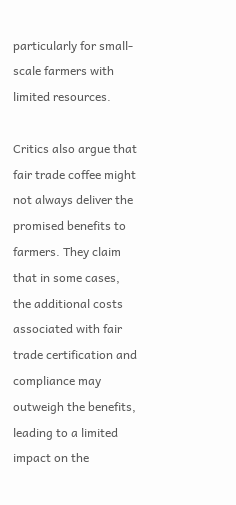particularly for small-scale farmers with limited resources.

Critics also argue that fair trade coffee might not always deliver the promised benefits to farmers. They claim that in some cases, the additional costs associated with fair trade certification and compliance may outweigh the benefits, leading to a limited impact on the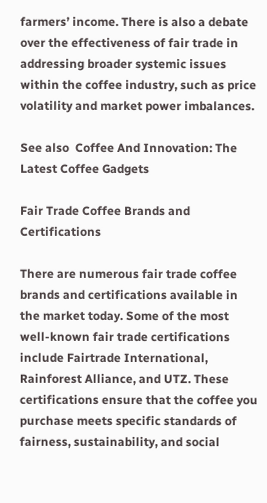farmers’ income. There is also a debate over the effectiveness of fair trade in addressing broader systemic issues within the coffee industry, such as price volatility and market power imbalances.

See also  Coffee And Innovation: The Latest Coffee Gadgets

Fair Trade Coffee Brands and Certifications

There are numerous fair trade coffee brands and certifications available in the market today. Some of the most well-known fair trade certifications include Fairtrade International, Rainforest Alliance, and UTZ. These certifications ensure that the coffee you purchase meets specific standards of fairness, sustainability, and social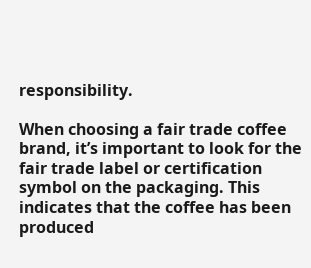responsibility.

When choosing a fair trade coffee brand, it’s important to look for the fair trade label or certification symbol on the packaging. This indicates that the coffee has been produced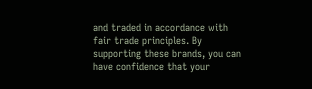and traded in accordance with fair trade principles. By supporting these brands, you can have confidence that your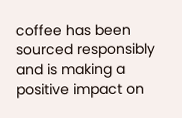coffee has been sourced responsibly and is making a positive impact on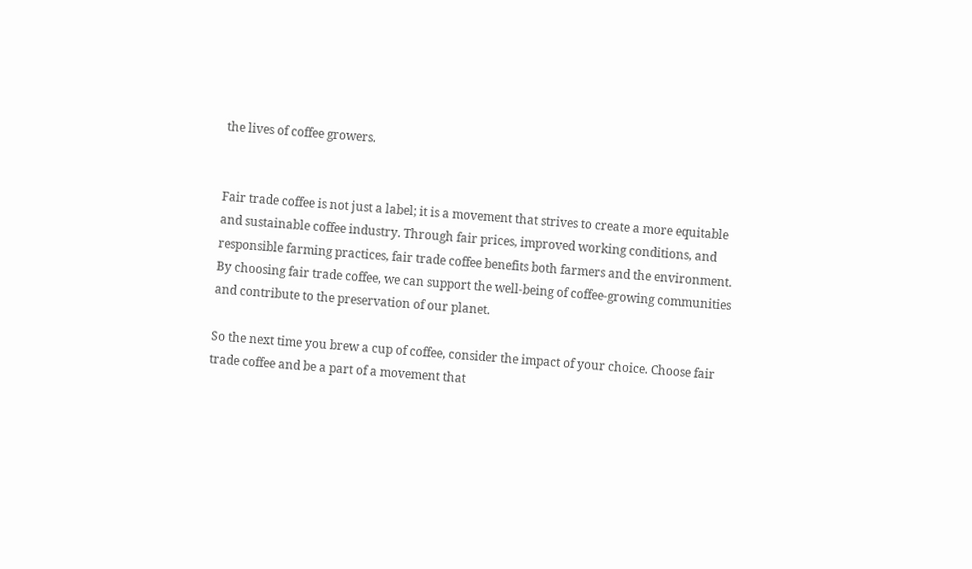the lives of coffee growers.


Fair trade coffee is not just a label; it is a movement that strives to create a more equitable and sustainable coffee industry. Through fair prices, improved working conditions, and responsible farming practices, fair trade coffee benefits both farmers and the environment. By choosing fair trade coffee, we can support the well-being of coffee-growing communities and contribute to the preservation of our planet.

So the next time you brew a cup of coffee, consider the impact of your choice. Choose fair trade coffee and be a part of a movement that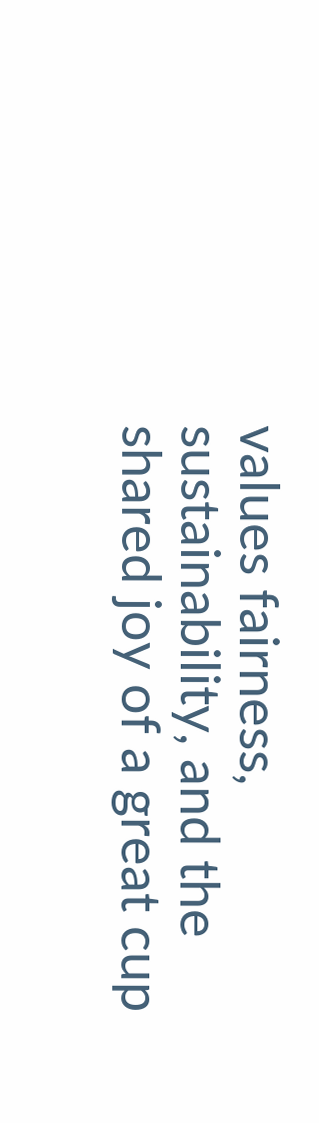values fairness, sustainability, and the shared joy of a great cup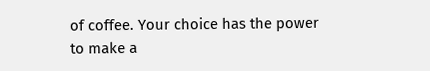of coffee. Your choice has the power to make a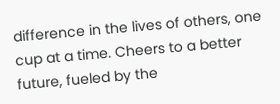difference in the lives of others, one cup at a time. Cheers to a better future, fueled by the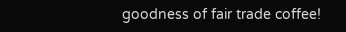goodness of fair trade coffee!